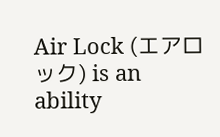Air Lock (エアロック) is an ability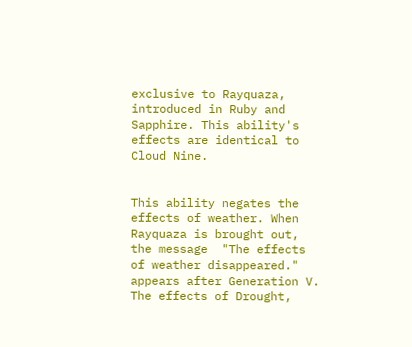exclusive to Rayquaza, introduced in Ruby and Sapphire. This ability's effects are identical to Cloud Nine.


This ability negates the effects of weather. When Rayquaza is brought out, the message  "The effects of weather disappeared." appears after Generation V. The effects of Drought,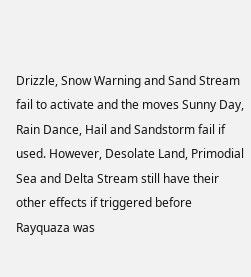Drizzle, Snow Warning and Sand Stream fail to activate and the moves Sunny Day, Rain Dance, Hail and Sandstorm fail if used. However, Desolate Land, Primodial Sea and Delta Stream still have their other effects if triggered before Rayquaza was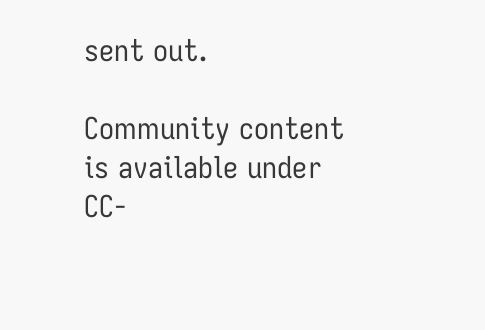sent out.

Community content is available under CC-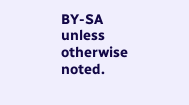BY-SA unless otherwise noted.